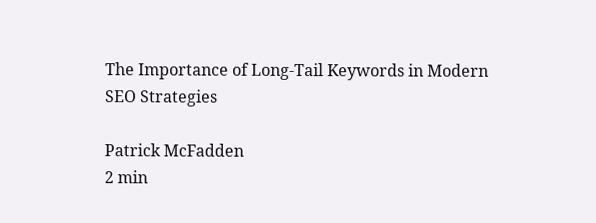The Importance of Long-Tail Keywords in Modern SEO Strategies

Patrick McFadden
2 min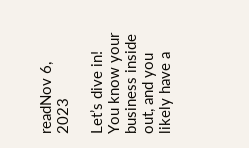readNov 6, 2023

Let’s dive in! You know your business inside out, and you likely have a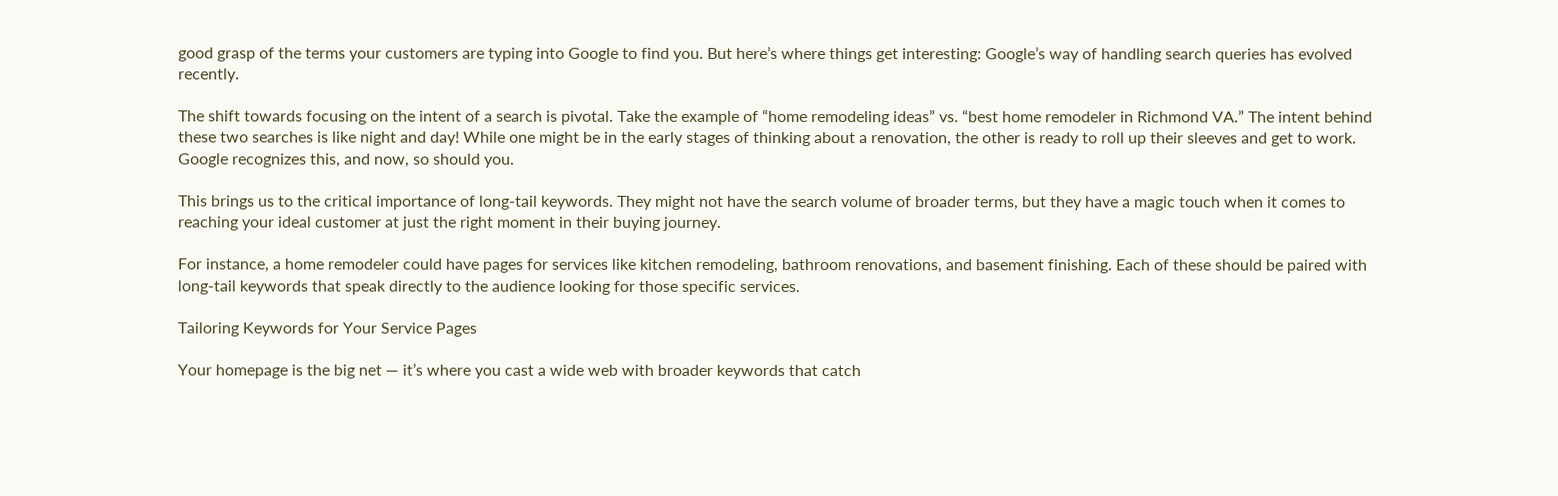good grasp of the terms your customers are typing into Google to find you. But here’s where things get interesting: Google’s way of handling search queries has evolved recently.

The shift towards focusing on the intent of a search is pivotal. Take the example of “home remodeling ideas” vs. “best home remodeler in Richmond VA.” The intent behind these two searches is like night and day! While one might be in the early stages of thinking about a renovation, the other is ready to roll up their sleeves and get to work. Google recognizes this, and now, so should you.

This brings us to the critical importance of long-tail keywords. They might not have the search volume of broader terms, but they have a magic touch when it comes to reaching your ideal customer at just the right moment in their buying journey.

For instance, a home remodeler could have pages for services like kitchen remodeling, bathroom renovations, and basement finishing. Each of these should be paired with long-tail keywords that speak directly to the audience looking for those specific services.

Tailoring Keywords for Your Service Pages

Your homepage is the big net — it’s where you cast a wide web with broader keywords that catch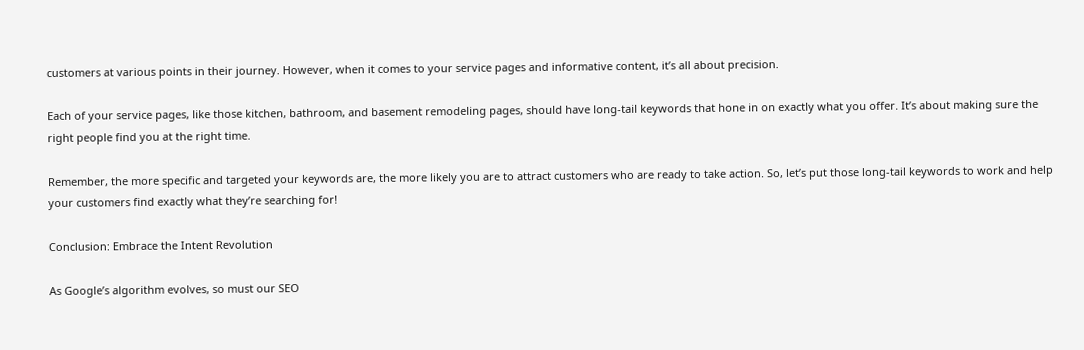customers at various points in their journey. However, when it comes to your service pages and informative content, it’s all about precision.

Each of your service pages, like those kitchen, bathroom, and basement remodeling pages, should have long-tail keywords that hone in on exactly what you offer. It’s about making sure the right people find you at the right time.

Remember, the more specific and targeted your keywords are, the more likely you are to attract customers who are ready to take action. So, let’s put those long-tail keywords to work and help your customers find exactly what they’re searching for!

Conclusion: Embrace the Intent Revolution

As Google’s algorithm evolves, so must our SEO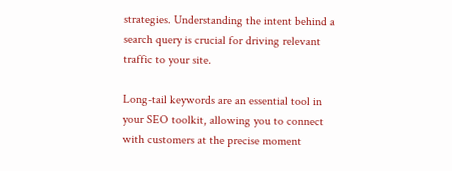strategies. Understanding the intent behind a search query is crucial for driving relevant traffic to your site.

Long-tail keywords are an essential tool in your SEO toolkit, allowing you to connect with customers at the precise moment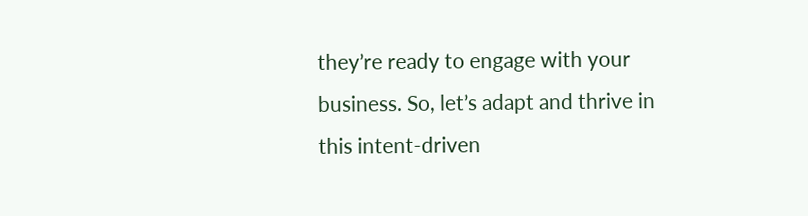they’re ready to engage with your business. So, let’s adapt and thrive in this intent-driven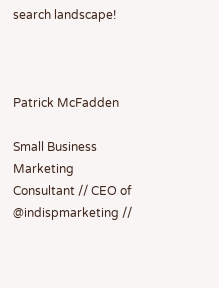search landscape!



Patrick McFadden

Small Business Marketing Consultant // CEO of @indispmarketing //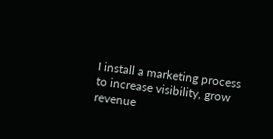I install a marketing process to increase visibility, grow revenue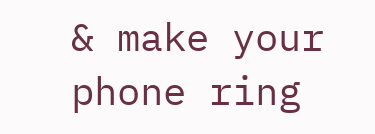& make your phone ring